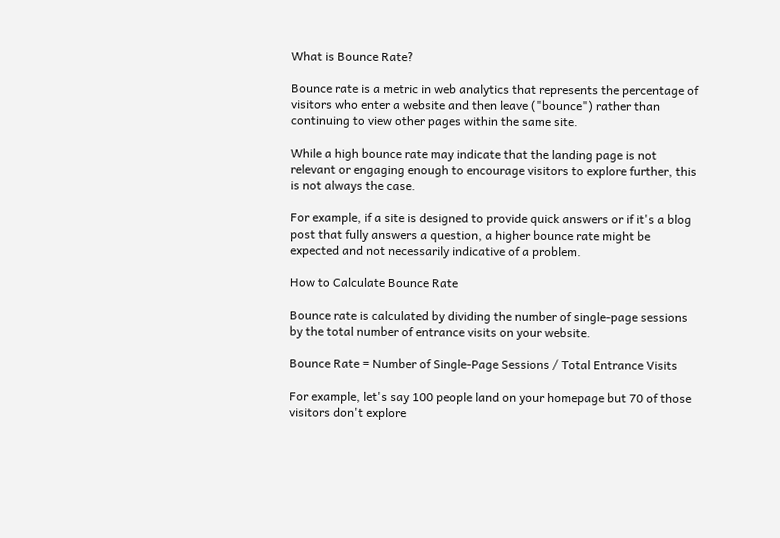What is Bounce Rate?

Bounce rate is a metric in web analytics that represents the percentage of visitors who enter a website and then leave ("bounce") rather than continuing to view other pages within the same site.

While a high bounce rate may indicate that the landing page is not relevant or engaging enough to encourage visitors to explore further, this is not always the case.

For example, if a site is designed to provide quick answers or if it's a blog post that fully answers a question, a higher bounce rate might be expected and not necessarily indicative of a problem.

How to Calculate Bounce Rate

Bounce rate is calculated by dividing the number of single-page sessions by the total number of entrance visits on your website.

Bounce Rate = Number of Single-Page Sessions / Total Entrance Visits

For example, let's say 100 people land on your homepage but 70 of those visitors don't explore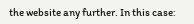the website any further. In this case: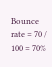Bounce rate = 70 / 100 = 70%